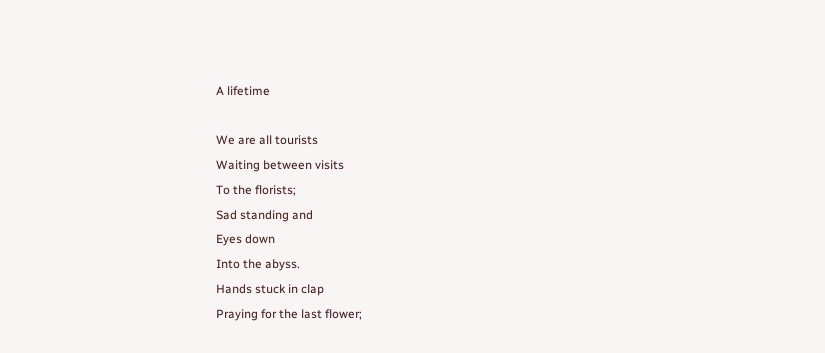A lifetime

We are all tourists
Waiting between visits
To the florists;
Sad standing and
Eyes down
Into the abyss.
Hands stuck in clap
Praying for the last flower;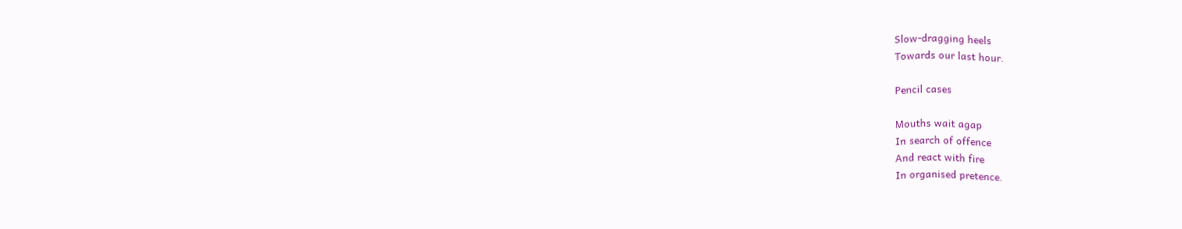Slow-dragging heels
Towards our last hour.

Pencil cases

Mouths wait agap
In search of offence
And react with fire
In organised pretence.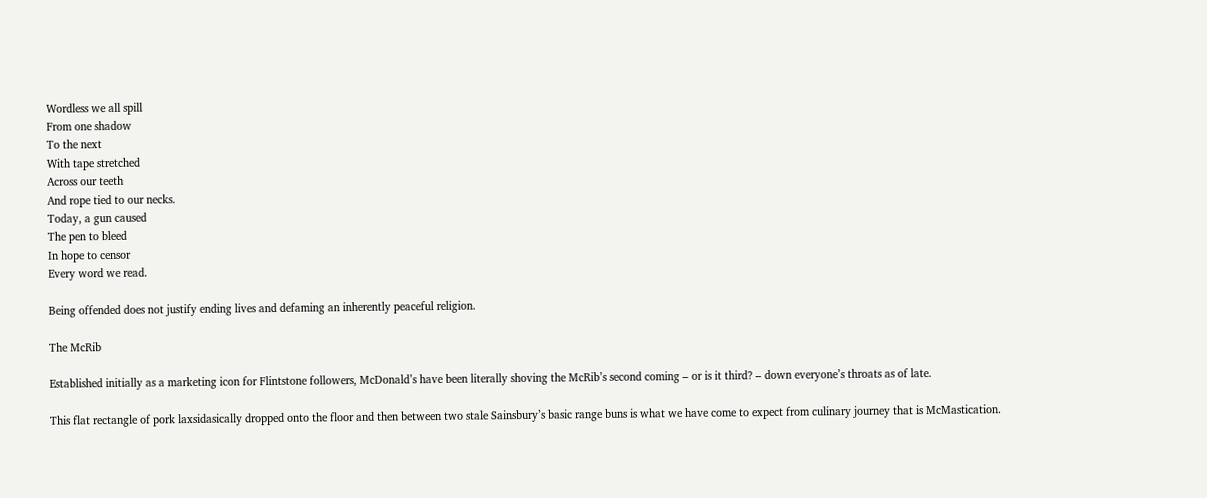Wordless we all spill
From one shadow
To the next
With tape stretched
Across our teeth
And rope tied to our necks.
Today, a gun caused
The pen to bleed
In hope to censor
Every word we read.

Being offended does not justify ending lives and defaming an inherently peaceful religion.

The McRib

Established initially as a marketing icon for Flintstone followers, McDonald’s have been literally shoving the McRib’s second coming – or is it third? – down everyone’s throats as of late.

This flat rectangle of pork laxsidasically dropped onto the floor and then between two stale Sainsbury’s basic range buns is what we have come to expect from culinary journey that is McMastication.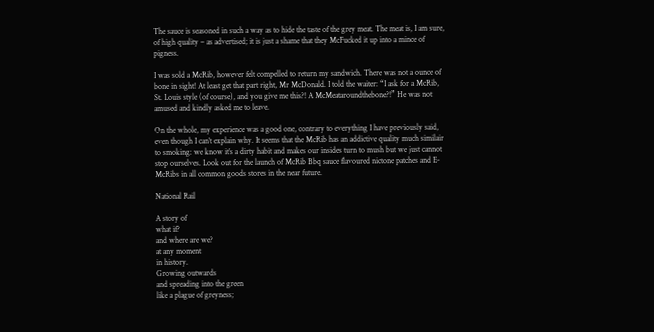The sauce is seasoned in such a way as to hide the taste of the grey meat. The meat is, I am sure, of high quality – as advertised; it is just a shame that they McFucked it up into a mince of pigness.

I was sold a McRib, however felt compelled to return my sandwich. There was not a ounce of bone in sight! At least get that part right, Mr McDonald. I told the waiter: “I ask for a McRib, St. Louis style (of course), and you give me this?! A McMeataroundthebone?!” He was not amused and kindly asked me to leave.

On the whole, my experience was a good one, contrary to everything I have previously said, even though I can’t explain why. It seems that the McRib has an addictive quality much similair to smoking: we know it’s a dirty habit and makes our insides turn to mush but we just cannot stop ourselves. Look out for the launch of McRib Bbq sauce flavoured nictone patches and E-McRibs in all common goods stores in the near future.

National Rail

A story of
what if?
and where are we?
at any moment
in history.
Growing outwards
and spreading into the green
like a plague of greyness;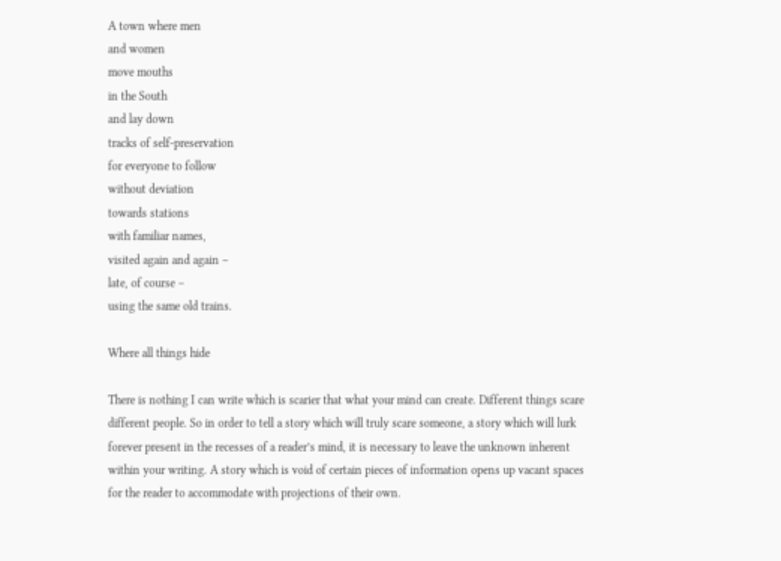A town where men
and women
move mouths
in the South
and lay down
tracks of self-preservation
for everyone to follow
without deviation
towards stations
with familiar names,
visited again and again –
late, of course –
using the same old trains.

Where all things hide

There is nothing I can write which is scarier that what your mind can create. Different things scare different people. So in order to tell a story which will truly scare someone, a story which will lurk forever present in the recesses of a reader’s mind, it is necessary to leave the unknown inherent within your writing. A story which is void of certain pieces of information opens up vacant spaces for the reader to accommodate with projections of their own.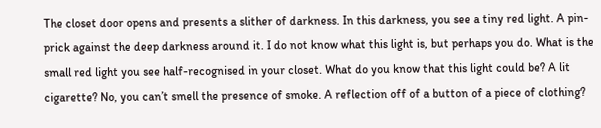The closet door opens and presents a slither of darkness. In this darkness, you see a tiny red light. A pin-prick against the deep darkness around it. I do not know what this light is, but perhaps you do. What is the small red light you see half-recognised in your closet. What do you know that this light could be? A lit cigarette? No, you can’t smell the presence of smoke. A reflection off of a button of a piece of clothing?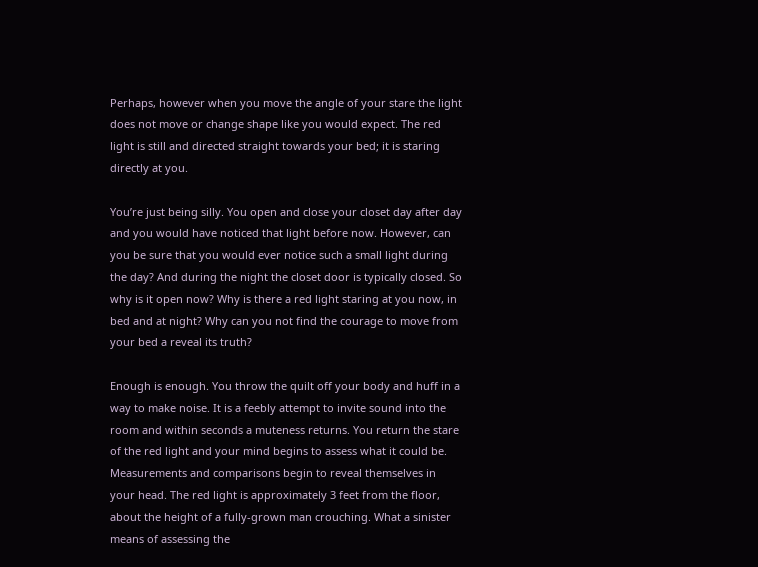Perhaps, however when you move the angle of your stare the light does not move or change shape like you would expect. The red light is still and directed straight towards your bed; it is staring directly at you.

You’re just being silly. You open and close your closet day after day and you would have noticed that light before now. However, can you be sure that you would ever notice such a small light during the day? And during the night the closet door is typically closed. So why is it open now? Why is there a red light staring at you now, in bed and at night? Why can you not find the courage to move from your bed a reveal its truth?

Enough is enough. You throw the quilt off your body and huff in a way to make noise. It is a feebly attempt to invite sound into the room and within seconds a muteness returns. You return the stare of the red light and your mind begins to assess what it could be. Measurements and comparisons begin to reveal themselves in your head. The red light is approximately 3 feet from the floor, about the height of a fully-grown man crouching. What a sinister means of assessing the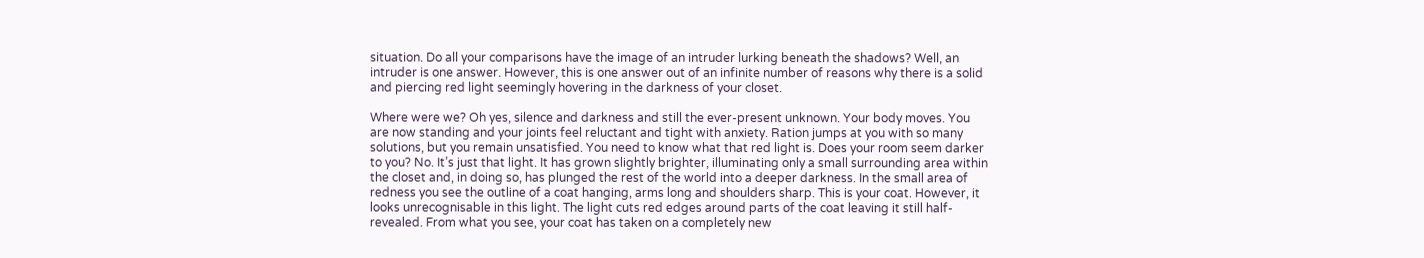situation. Do all your comparisons have the image of an intruder lurking beneath the shadows? Well, an intruder is one answer. However, this is one answer out of an infinite number of reasons why there is a solid and piercing red light seemingly hovering in the darkness of your closet.

Where were we? Oh yes, silence and darkness and still the ever-present unknown. Your body moves. You are now standing and your joints feel reluctant and tight with anxiety. Ration jumps at you with so many solutions, but you remain unsatisfied. You need to know what that red light is. Does your room seem darker to you? No. It’s just that light. It has grown slightly brighter, illuminating only a small surrounding area within the closet and, in doing so, has plunged the rest of the world into a deeper darkness. In the small area of redness you see the outline of a coat hanging, arms long and shoulders sharp. This is your coat. However, it looks unrecognisable in this light. The light cuts red edges around parts of the coat leaving it still half-revealed. From what you see, your coat has taken on a completely new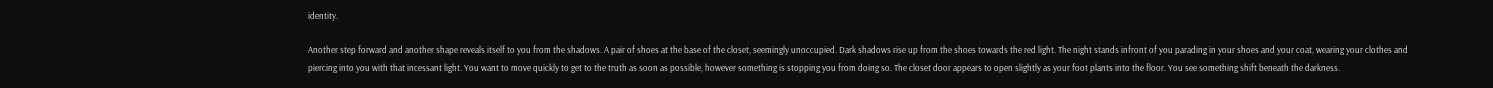identity.

Another step forward and another shape reveals itself to you from the shadows. A pair of shoes at the base of the closet, seemingly unoccupied. Dark shadows rise up from the shoes towards the red light. The night stands infront of you parading in your shoes and your coat, wearing your clothes and piercing into you with that incessant light. You want to move quickly to get to the truth as soon as possible, however something is stopping you from doing so. The closet door appears to open slightly as your foot plants into the floor. You see something shift beneath the darkness.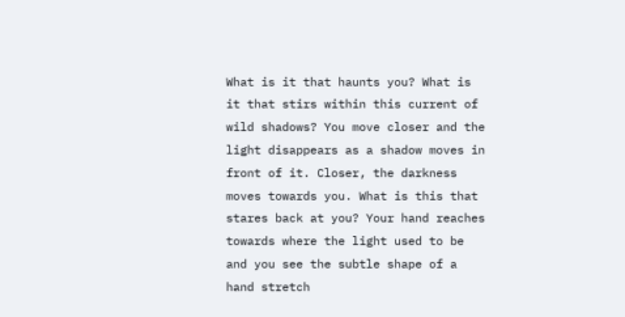What is it that haunts you? What is it that stirs within this current of wild shadows? You move closer and the light disappears as a shadow moves in front of it. Closer, the darkness moves towards you. What is this that stares back at you? Your hand reaches towards where the light used to be and you see the subtle shape of a hand stretch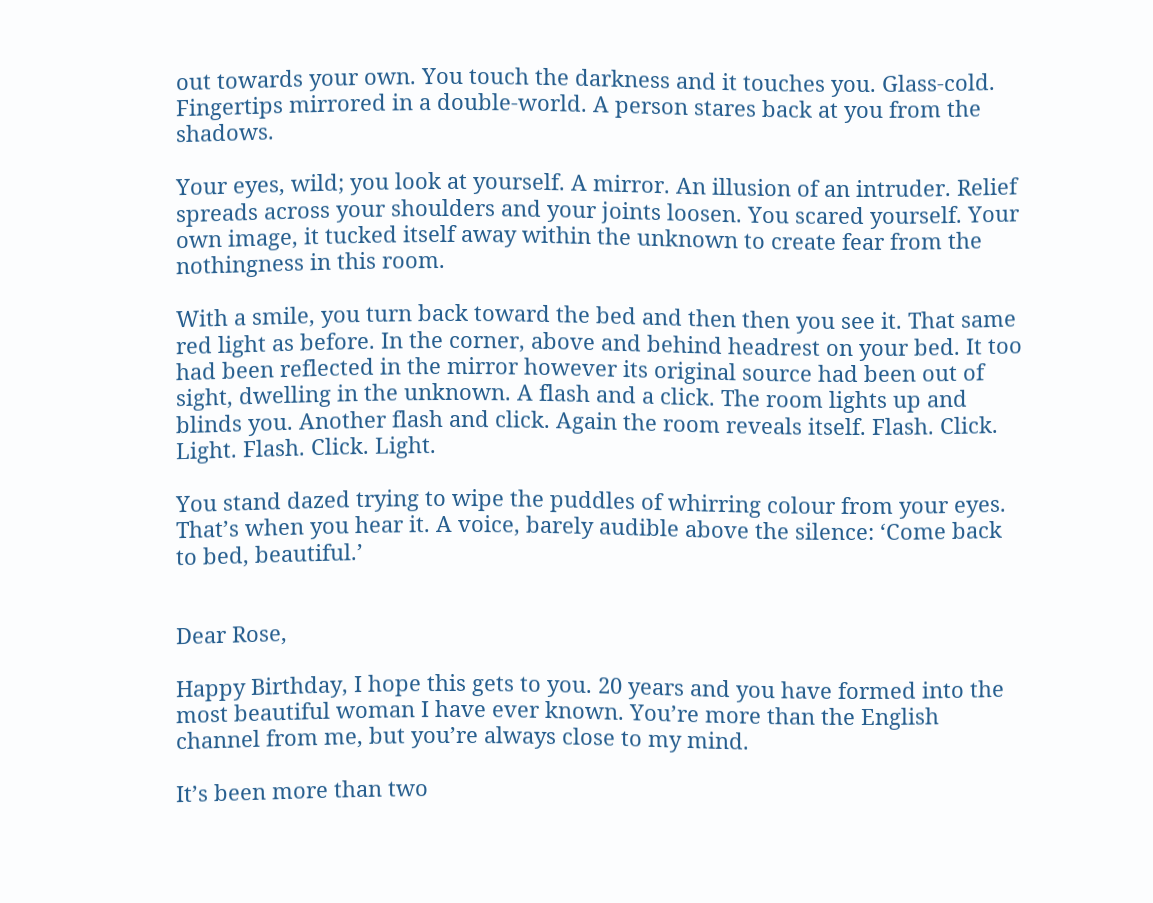out towards your own. You touch the darkness and it touches you. Glass-cold. Fingertips mirrored in a double-world. A person stares back at you from the shadows.

Your eyes, wild; you look at yourself. A mirror. An illusion of an intruder. Relief spreads across your shoulders and your joints loosen. You scared yourself. Your own image, it tucked itself away within the unknown to create fear from the nothingness in this room.

With a smile, you turn back toward the bed and then then you see it. That same red light as before. In the corner, above and behind headrest on your bed. It too had been reflected in the mirror however its original source had been out of sight, dwelling in the unknown. A flash and a click. The room lights up and blinds you. Another flash and click. Again the room reveals itself. Flash. Click. Light. Flash. Click. Light.

You stand dazed trying to wipe the puddles of whirring colour from your eyes. That’s when you hear it. A voice, barely audible above the silence: ‘Come back to bed, beautiful.’


Dear Rose,

Happy Birthday, I hope this gets to you. 20 years and you have formed into the most beautiful woman I have ever known. You’re more than the English channel from me, but you’re always close to my mind.

It’s been more than two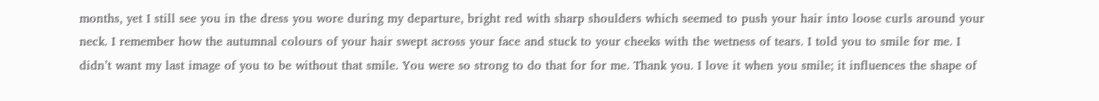months, yet I still see you in the dress you wore during my departure, bright red with sharp shoulders which seemed to push your hair into loose curls around your neck. I remember how the autumnal colours of your hair swept across your face and stuck to your cheeks with the wetness of tears. I told you to smile for me. I didn’t want my last image of you to be without that smile. You were so strong to do that for for me. Thank you. I love it when you smile; it influences the shape of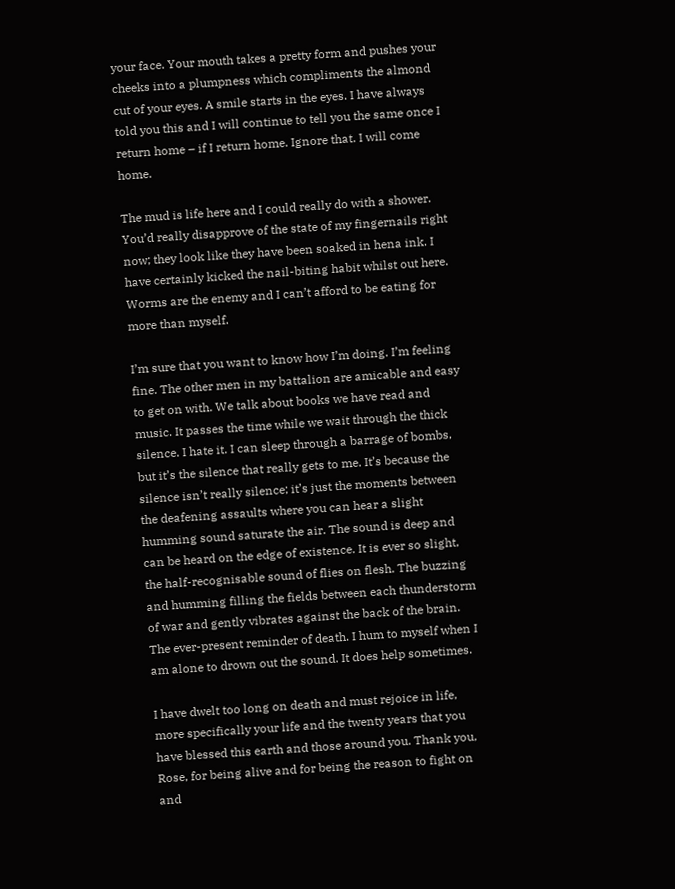your face. Your mouth takes a pretty form and pushes your cheeks into a plumpness which compliments the almond cut of your eyes. A smile starts in the eyes. I have always told you this and I will continue to tell you the same once I return home – if I return home. Ignore that. I will come home.

The mud is life here and I could really do with a shower. You’d really disapprove of the state of my fingernails right now; they look like they have been soaked in hena ink. I have certainly kicked the nail-biting habit whilst out here. Worms are the enemy and I can’t afford to be eating for more than myself.

I’m sure that you want to know how I’m doing. I’m feeling fine. The other men in my battalion are amicable and easy to get on with. We talk about books we have read and music. It passes the time while we wait through the thick silence. I hate it. I can sleep through a barrage of bombs, but it’s the silence that really gets to me. It’s because the silence isn’t really silence; it’s just the moments between the deafening assaults where you can hear a slight humming sound saturate the air. The sound is deep and can be heard on the edge of existence. It is ever so slight, the half-recognisable sound of flies on flesh. The buzzing and humming filling the fields between each thunderstorm of war and gently vibrates against the back of the brain. The ever-present reminder of death. I hum to myself when I am alone to drown out the sound. It does help sometimes.

I have dwelt too long on death and must rejoice in life, more specifically your life and the twenty years that you have blessed this earth and those around you. Thank you, Rose, for being alive and for being the reason to fight on and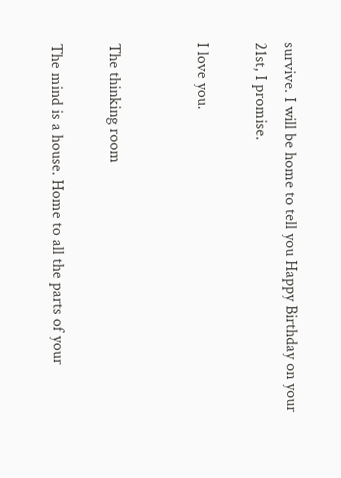survive. I will be home to tell you Happy Birthday on your 21st, I promise.

I love you.


The thinking room

The mind is a house. Home to all the parts of your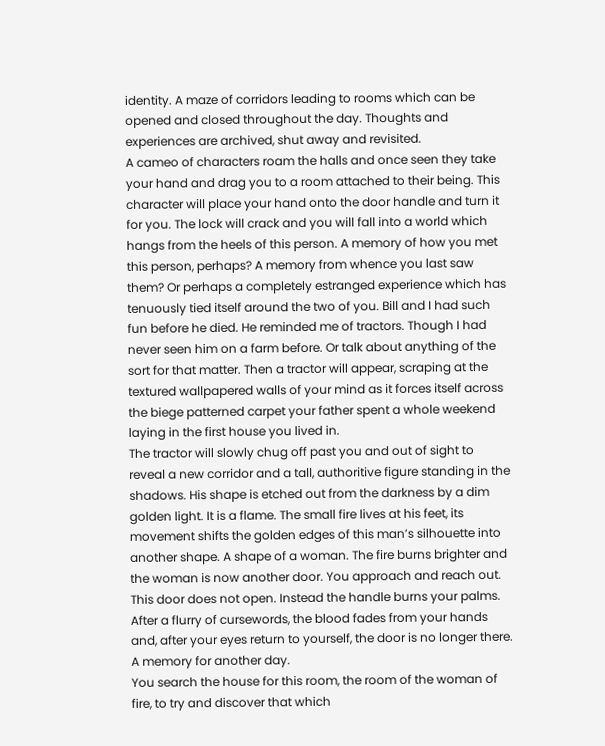identity. A maze of corridors leading to rooms which can be opened and closed throughout the day. Thoughts and experiences are archived, shut away and revisited.
A cameo of characters roam the halls and once seen they take your hand and drag you to a room attached to their being. This character will place your hand onto the door handle and turn it for you. The lock will crack and you will fall into a world which hangs from the heels of this person. A memory of how you met this person, perhaps? A memory from whence you last saw them? Or perhaps a completely estranged experience which has tenuously tied itself around the two of you. Bill and I had such fun before he died. He reminded me of tractors. Though I had never seen him on a farm before. Or talk about anything of the sort for that matter. Then a tractor will appear, scraping at the textured wallpapered walls of your mind as it forces itself across the biege patterned carpet your father spent a whole weekend laying in the first house you lived in.
The tractor will slowly chug off past you and out of sight to reveal a new corridor and a tall, authoritive figure standing in the shadows. His shape is etched out from the darkness by a dim golden light. It is a flame. The small fire lives at his feet, its movement shifts the golden edges of this man’s silhouette into another shape. A shape of a woman. The fire burns brighter and the woman is now another door. You approach and reach out. This door does not open. Instead the handle burns your palms. After a flurry of cursewords, the blood fades from your hands and, after your eyes return to yourself, the door is no longer there. A memory for another day.
You search the house for this room, the room of the woman of fire, to try and discover that which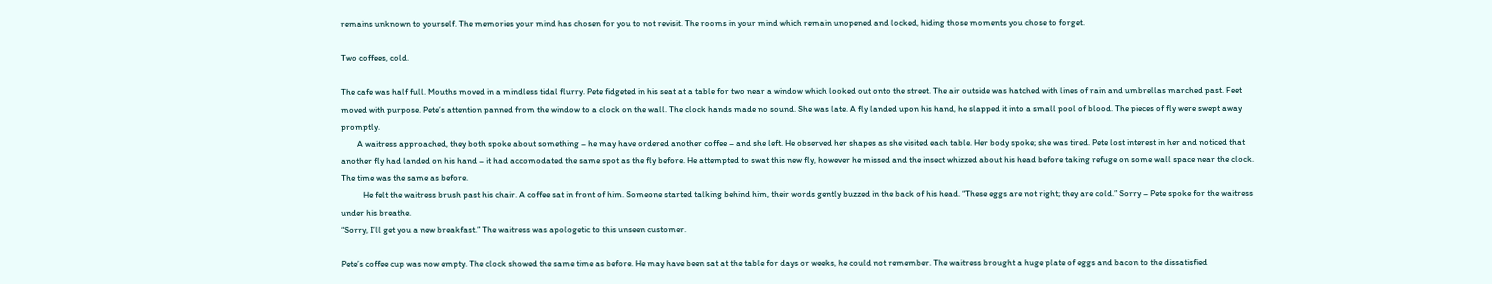remains unknown to yourself. The memories your mind has chosen for you to not revisit. The rooms in your mind which remain unopened and locked, hiding those moments you chose to forget.

Two coffees, cold.

The cafe was half full. Mouths moved in a mindless tidal flurry. Pete fidgeted in his seat at a table for two near a window which looked out onto the street. The air outside was hatched with lines of rain and umbrellas marched past. Feet moved with purpose. Pete’s attention panned from the window to a clock on the wall. The clock hands made no sound. She was late. A fly landed upon his hand, he slapped it into a small pool of blood. The pieces of fly were swept away promptly.
        A waitress approached, they both spoke about something – he may have ordered another coffee – and she left. He observed her shapes as she visited each table. Her body spoke; she was tired. Pete lost interest in her and noticed that another fly had landed on his hand – it had accomodated the same spot as the fly before. He attempted to swat this new fly, however he missed and the insect whizzed about his head before taking refuge on some wall space near the clock. The time was the same as before.
           He felt the waitress brush past his chair. A coffee sat in front of him. Someone started talking behind him, their words gently buzzed in the back of his head. “These eggs are not right; they are cold.” Sorry – Pete spoke for the waitress under his breathe.
“Sorry, I’ll get you a new breakfast.” The waitress was apologetic to this unseen customer.

Pete’s coffee cup was now empty. The clock showed the same time as before. He may have been sat at the table for days or weeks, he could not remember. The waitress brought a huge plate of eggs and bacon to the dissatisfied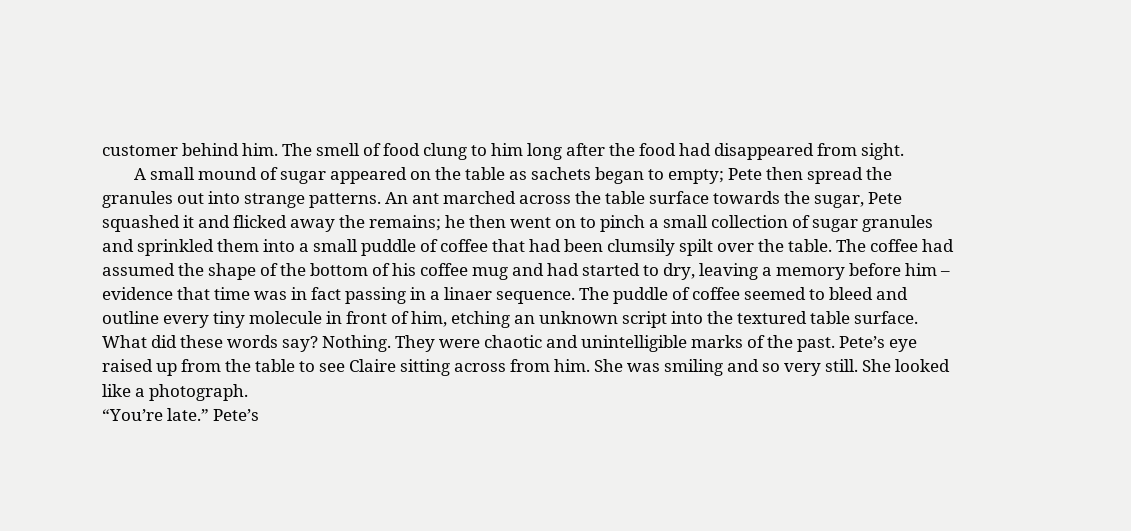customer behind him. The smell of food clung to him long after the food had disappeared from sight.
        A small mound of sugar appeared on the table as sachets began to empty; Pete then spread the granules out into strange patterns. An ant marched across the table surface towards the sugar, Pete squashed it and flicked away the remains; he then went on to pinch a small collection of sugar granules and sprinkled them into a small puddle of coffee that had been clumsily spilt over the table. The coffee had assumed the shape of the bottom of his coffee mug and had started to dry, leaving a memory before him – evidence that time was in fact passing in a linaer sequence. The puddle of coffee seemed to bleed and outline every tiny molecule in front of him, etching an unknown script into the textured table surface. What did these words say? Nothing. They were chaotic and unintelligible marks of the past. Pete’s eye raised up from the table to see Claire sitting across from him. She was smiling and so very still. She looked like a photograph.
“You’re late.” Pete’s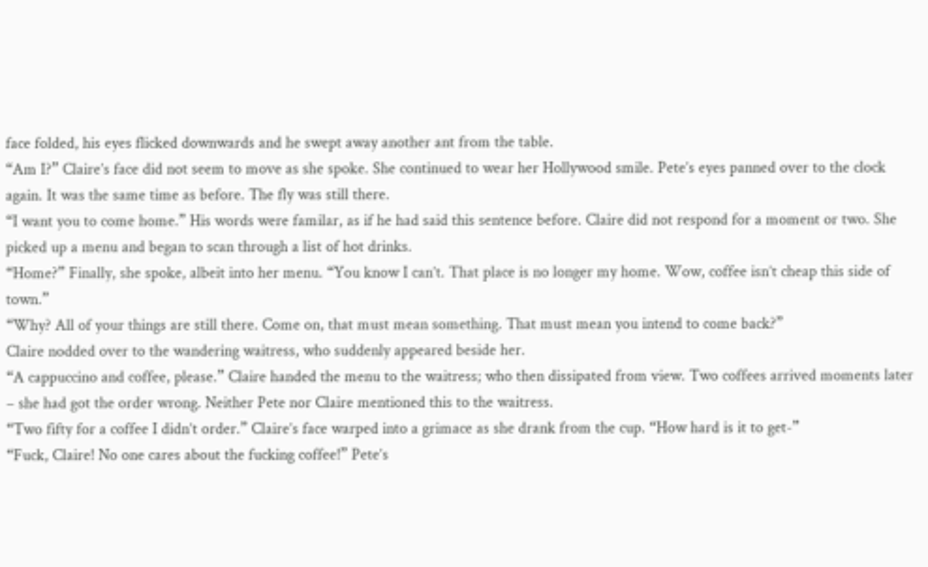face folded, his eyes flicked downwards and he swept away another ant from the table.
“Am I?” Claire’s face did not seem to move as she spoke. She continued to wear her Hollywood smile. Pete’s eyes panned over to the clock again. It was the same time as before. The fly was still there.
“I want you to come home.” His words were familar, as if he had said this sentence before. Claire did not respond for a moment or two. She picked up a menu and began to scan through a list of hot drinks.
“Home?” Finally, she spoke, albeit into her menu. “You know I can’t. That place is no longer my home. Wow, coffee isn’t cheap this side of town.”
“Why? All of your things are still there. Come on, that must mean something. That must mean you intend to come back?”
Claire nodded over to the wandering waitress, who suddenly appeared beside her.
“A cappuccino and coffee, please.” Claire handed the menu to the waitress; who then dissipated from view. Two coffees arrived moments later – she had got the order wrong. Neither Pete nor Claire mentioned this to the waitress.
“Two fifty for a coffee I didn’t order.” Claire’s face warped into a grimace as she drank from the cup. “How hard is it to get-”
“Fuck, Claire! No one cares about the fucking coffee!” Pete’s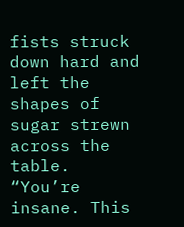fists struck down hard and left the shapes of sugar strewn across the table.
“You’re insane. This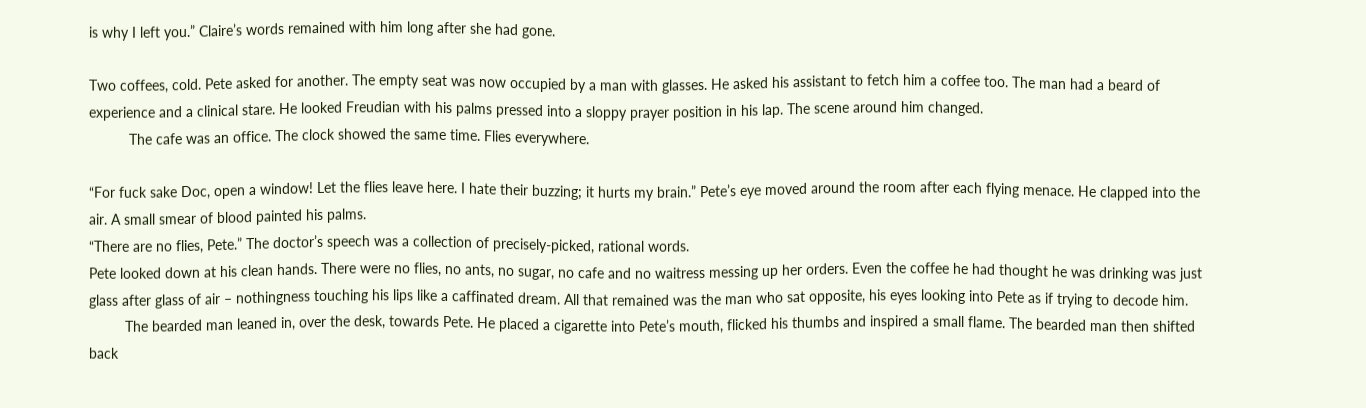is why I left you.” Claire’s words remained with him long after she had gone.

Two coffees, cold. Pete asked for another. The empty seat was now occupied by a man with glasses. He asked his assistant to fetch him a coffee too. The man had a beard of experience and a clinical stare. He looked Freudian with his palms pressed into a sloppy prayer position in his lap. The scene around him changed.
          The cafe was an office. The clock showed the same time. Flies everywhere.

“For fuck sake Doc, open a window! Let the flies leave here. I hate their buzzing; it hurts my brain.” Pete’s eye moved around the room after each flying menace. He clapped into the air. A small smear of blood painted his palms.
“There are no flies, Pete.” The doctor’s speech was a collection of precisely-picked, rational words.
Pete looked down at his clean hands. There were no flies, no ants, no sugar, no cafe and no waitress messing up her orders. Even the coffee he had thought he was drinking was just glass after glass of air – nothingness touching his lips like a caffinated dream. All that remained was the man who sat opposite, his eyes looking into Pete as if trying to decode him.
         The bearded man leaned in, over the desk, towards Pete. He placed a cigarette into Pete’s mouth, flicked his thumbs and inspired a small flame. The bearded man then shifted back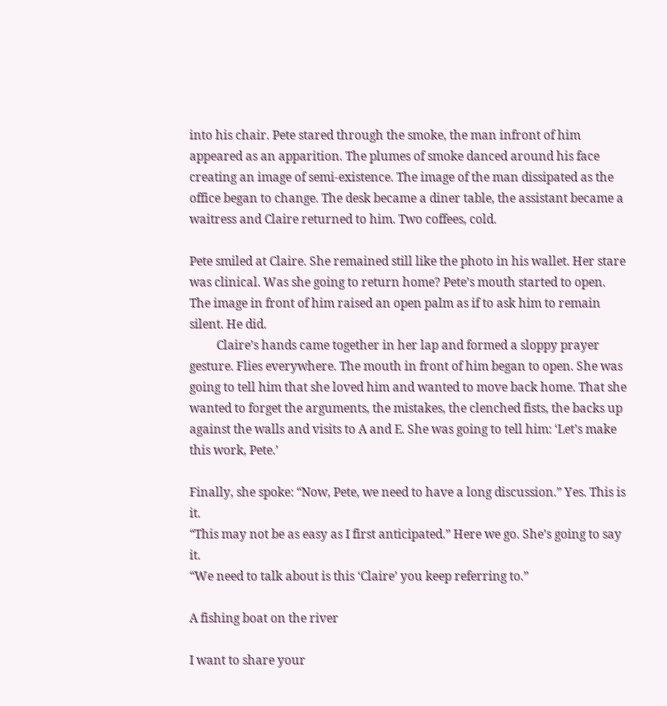into his chair. Pete stared through the smoke, the man infront of him appeared as an apparition. The plumes of smoke danced around his face creating an image of semi-existence. The image of the man dissipated as the office began to change. The desk became a diner table, the assistant became a waitress and Claire returned to him. Two coffees, cold.

Pete smiled at Claire. She remained still like the photo in his wallet. Her stare was clinical. Was she going to return home? Pete’s mouth started to open. The image in front of him raised an open palm as if to ask him to remain silent. He did.
         Claire’s hands came together in her lap and formed a sloppy prayer gesture. Flies everywhere. The mouth in front of him began to open. She was going to tell him that she loved him and wanted to move back home. That she wanted to forget the arguments, the mistakes, the clenched fists, the backs up against the walls and visits to A and E. She was going to tell him: ‘Let’s make this work, Pete.’

Finally, she spoke: “Now, Pete, we need to have a long discussion.” Yes. This is it.
“This may not be as easy as I first anticipated.” Here we go. She’s going to say it.
“We need to talk about is this ‘Claire’ you keep referring to.”

A fishing boat on the river

I want to share your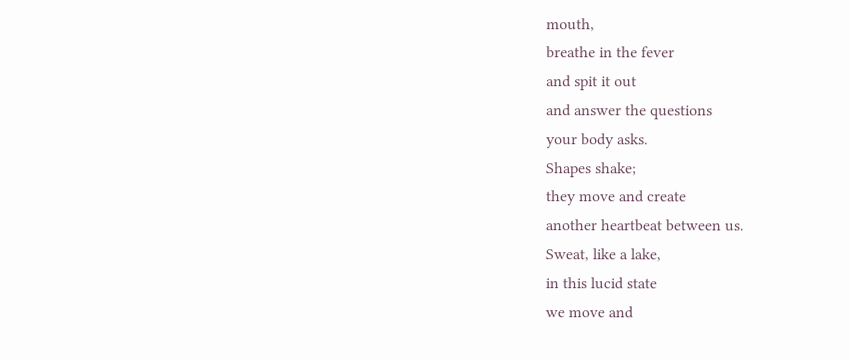mouth,
breathe in the fever
and spit it out
and answer the questions
your body asks.
Shapes shake;
they move and create
another heartbeat between us.
Sweat, like a lake,
in this lucid state
we move and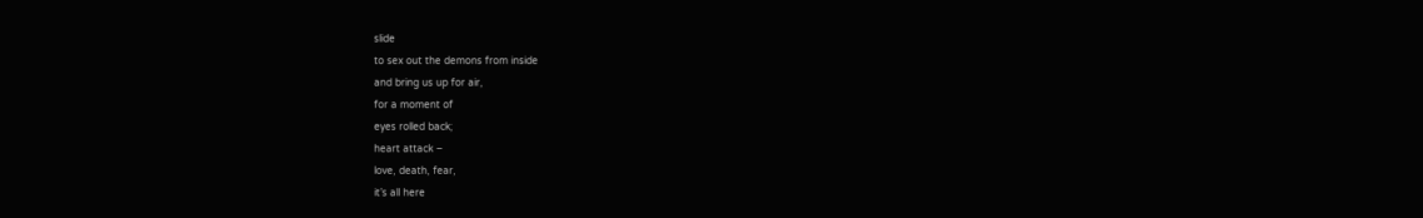slide
to sex out the demons from inside
and bring us up for air,
for a moment of
eyes rolled back;
heart attack –
love, death, fear,
it’s all here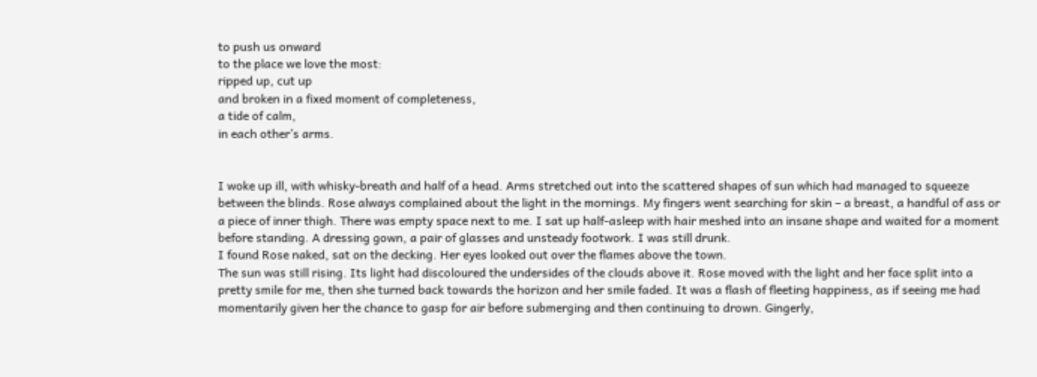to push us onward
to the place we love the most:
ripped up, cut up
and broken in a fixed moment of completeness,
a tide of calm,
in each other’s arms.


I woke up ill, with whisky-breath and half of a head. Arms stretched out into the scattered shapes of sun which had managed to squeeze between the blinds. Rose always complained about the light in the mornings. My fingers went searching for skin – a breast, a handful of ass or a piece of inner thigh. There was empty space next to me. I sat up half-asleep with hair meshed into an insane shape and waited for a moment before standing. A dressing gown, a pair of glasses and unsteady footwork. I was still drunk.
I found Rose naked, sat on the decking. Her eyes looked out over the flames above the town.
The sun was still rising. Its light had discoloured the undersides of the clouds above it. Rose moved with the light and her face split into a pretty smile for me, then she turned back towards the horizon and her smile faded. It was a flash of fleeting happiness, as if seeing me had momentarily given her the chance to gasp for air before submerging and then continuing to drown. Gingerly,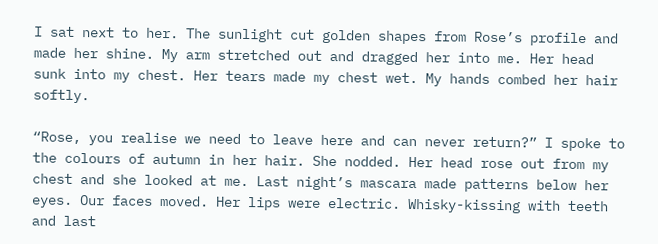I sat next to her. The sunlight cut golden shapes from Rose’s profile and made her shine. My arm stretched out and dragged her into me. Her head sunk into my chest. Her tears made my chest wet. My hands combed her hair softly.

“Rose, you realise we need to leave here and can never return?” I spoke to the colours of autumn in her hair. She nodded. Her head rose out from my chest and she looked at me. Last night’s mascara made patterns below her eyes. Our faces moved. Her lips were electric. Whisky-kissing with teeth and last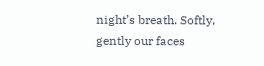night’s breath. Softly, gently our faces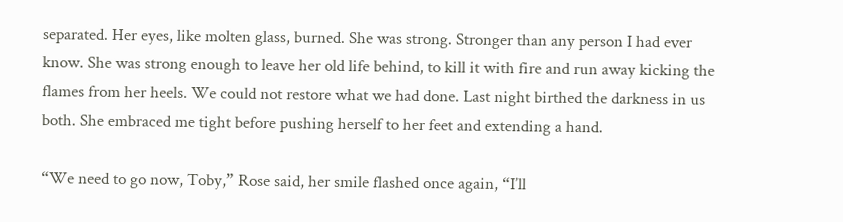separated. Her eyes, like molten glass, burned. She was strong. Stronger than any person I had ever know. She was strong enough to leave her old life behind, to kill it with fire and run away kicking the flames from her heels. We could not restore what we had done. Last night birthed the darkness in us both. She embraced me tight before pushing herself to her feet and extending a hand.

“We need to go now, Toby,” Rose said, her smile flashed once again, “I’ll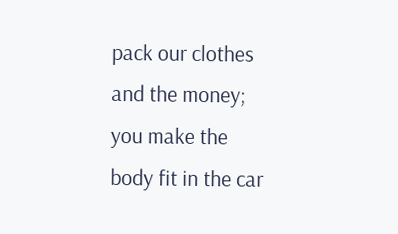pack our clothes and the money; you make the body fit in the car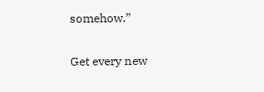somehow.”


Get every new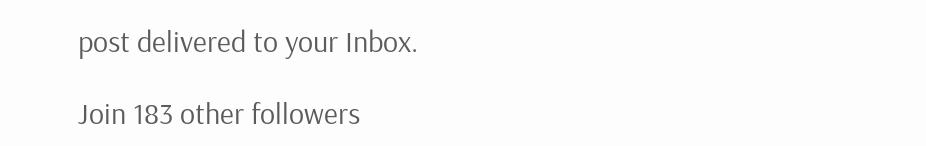post delivered to your Inbox.

Join 183 other followers